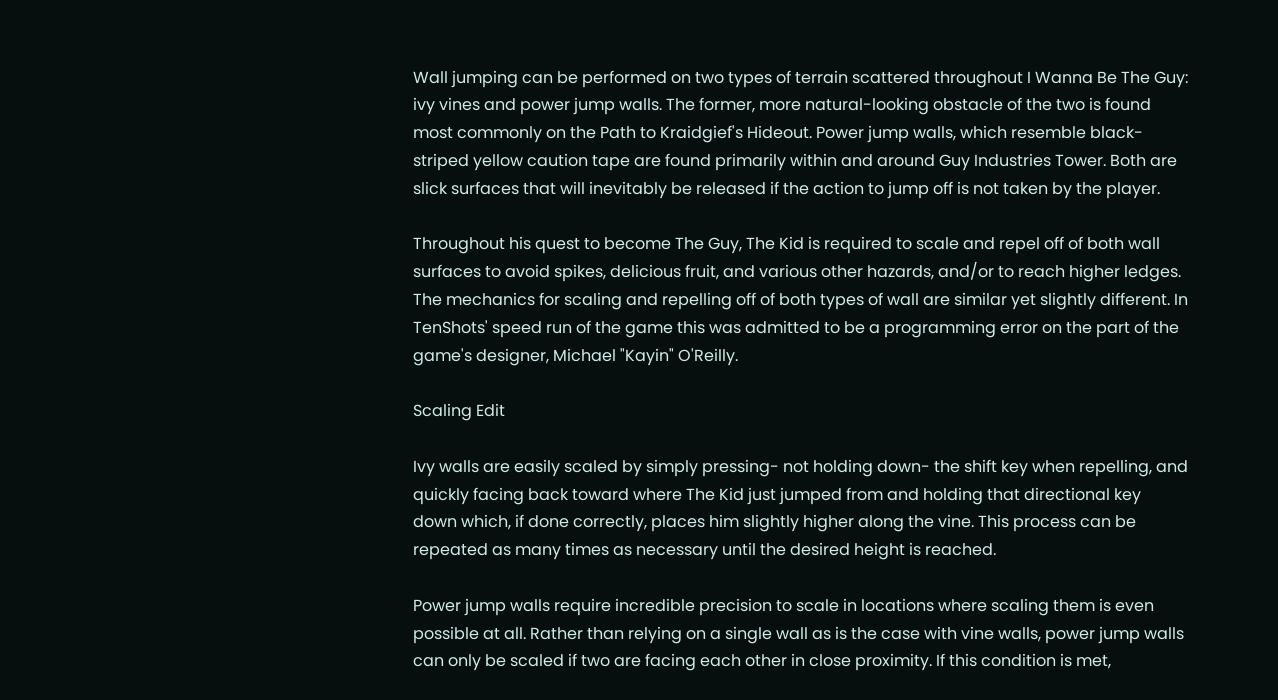Wall jumping can be performed on two types of terrain scattered throughout I Wanna Be The Guy: ivy vines and power jump walls. The former, more natural-looking obstacle of the two is found most commonly on the Path to Kraidgief's Hideout. Power jump walls, which resemble black-striped yellow caution tape are found primarily within and around Guy Industries Tower. Both are slick surfaces that will inevitably be released if the action to jump off is not taken by the player.

Throughout his quest to become The Guy, The Kid is required to scale and repel off of both wall surfaces to avoid spikes, delicious fruit, and various other hazards, and/or to reach higher ledges. The mechanics for scaling and repelling off of both types of wall are similar yet slightly different. In TenShots' speed run of the game this was admitted to be a programming error on the part of the game's designer, Michael "Kayin" O'Reilly.

Scaling Edit

Ivy walls are easily scaled by simply pressing- not holding down- the shift key when repelling, and quickly facing back toward where The Kid just jumped from and holding that directional key down which, if done correctly, places him slightly higher along the vine. This process can be repeated as many times as necessary until the desired height is reached.

Power jump walls require incredible precision to scale in locations where scaling them is even possible at all. Rather than relying on a single wall as is the case with vine walls, power jump walls can only be scaled if two are facing each other in close proximity. If this condition is met,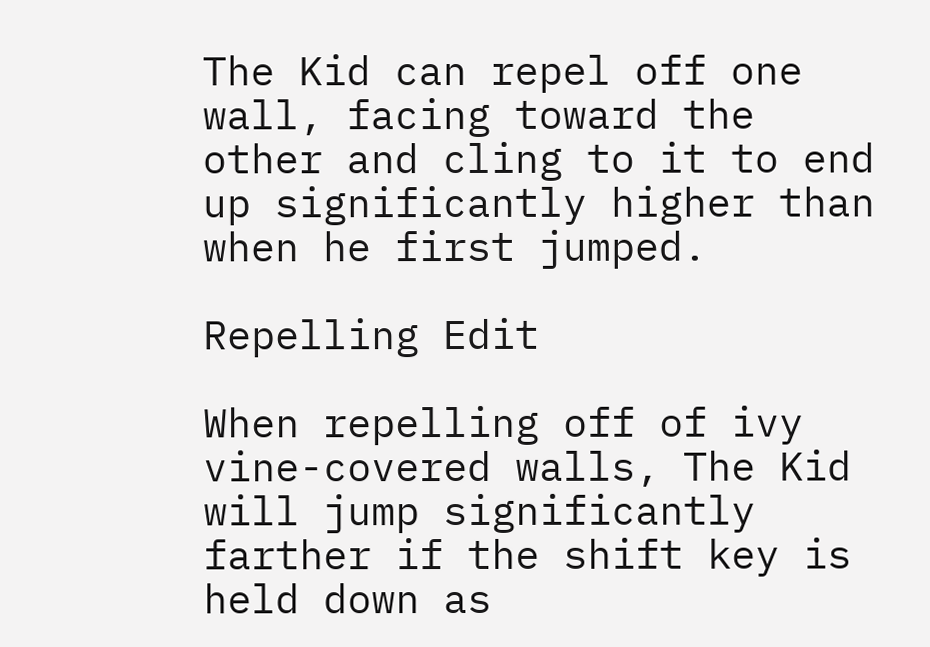The Kid can repel off one wall, facing toward the other and cling to it to end up significantly higher than when he first jumped.

Repelling Edit

When repelling off of ivy vine-covered walls, The Kid will jump significantly farther if the shift key is held down as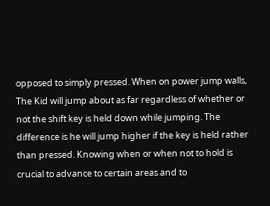opposed to simply pressed. When on power jump walls, The Kid will jump about as far regardless of whether or not the shift key is held down while jumping. The difference is he will jump higher if the key is held rather than pressed. Knowing when or when not to hold is crucial to advance to certain areas and to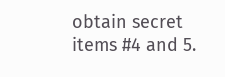obtain secret items #4 and 5.